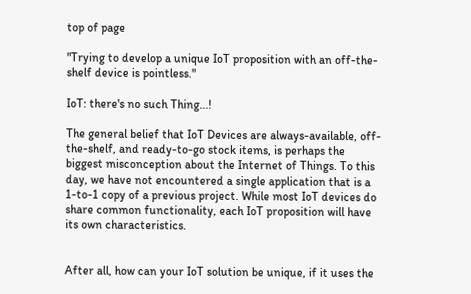top of page

"Trying to develop a unique IoT proposition with an off-the-shelf device is pointless."

IoT: there's no such Thing...!

The general belief that IoT Devices are always-available, off-the-shelf, and ready-to-go stock items, is perhaps the biggest misconception about the Internet of Things. To this day, we have not encountered a single application that is a 1-to-1 copy of a previous project. While most IoT devices do share common functionality, each IoT proposition will have its own characteristics.


After all, how can your IoT solution be unique, if it uses the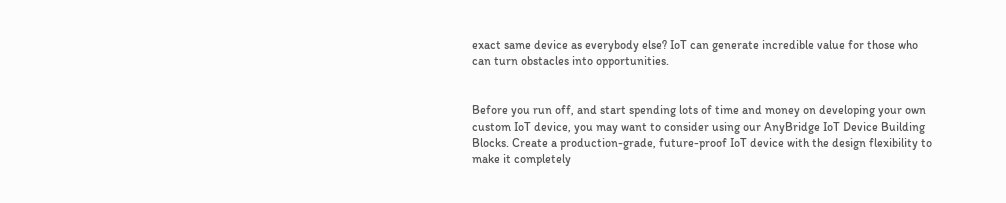exact same device as everybody else? IoT can generate incredible value for those who can turn obstacles into opportunities.


Before you run off, and start spending lots of time and money on developing your own custom IoT device, you may want to consider using our AnyBridge IoT Device Building Blocks. Create a production-grade, future-proof IoT device with the design flexibility to make it completely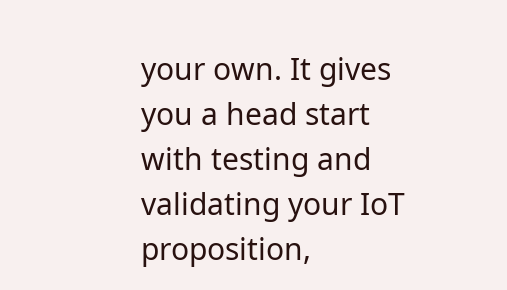your own. It gives you a head start with testing and validating your IoT proposition,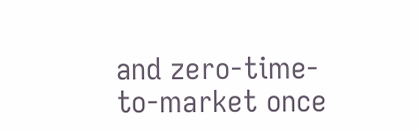and zero-time-to-market once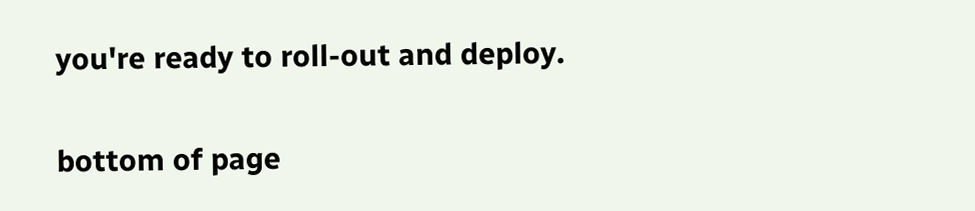you're ready to roll-out and deploy.

bottom of page